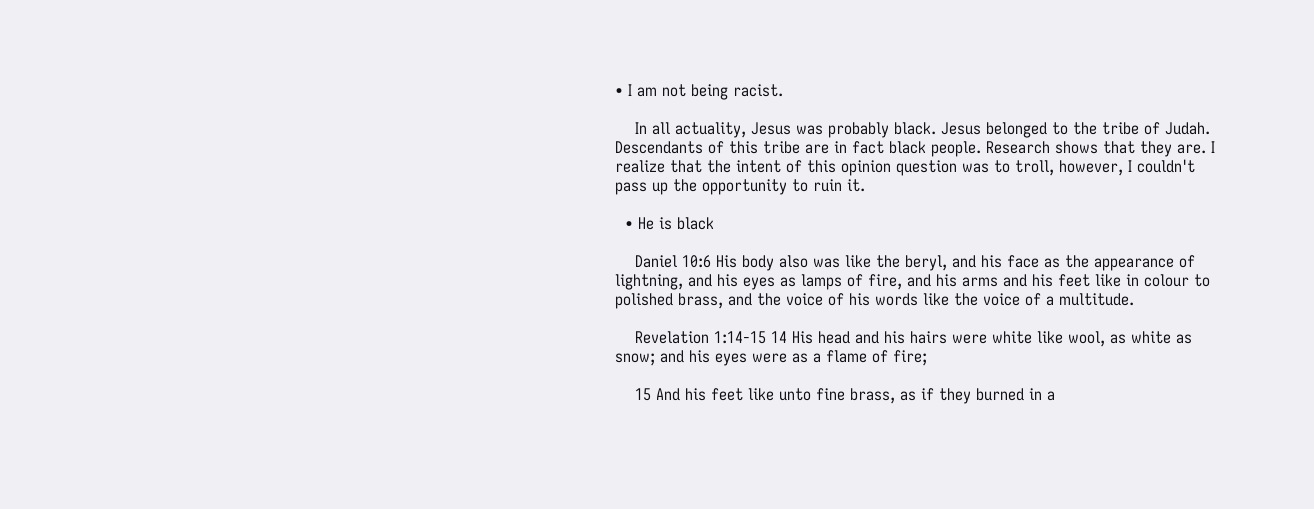• I am not being racist.

    In all actuality, Jesus was probably black. Jesus belonged to the tribe of Judah. Descendants of this tribe are in fact black people. Research shows that they are. I realize that the intent of this opinion question was to troll, however, I couldn't pass up the opportunity to ruin it.

  • He is black

    Daniel 10:6 His body also was like the beryl, and his face as the appearance of lightning, and his eyes as lamps of fire, and his arms and his feet like in colour to polished brass, and the voice of his words like the voice of a multitude.

    Revelation 1:14-15 14 His head and his hairs were white like wool, as white as snow; and his eyes were as a flame of fire;

    15 And his feet like unto fine brass, as if they burned in a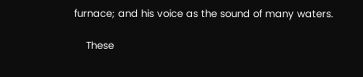furnace; and his voice as the sound of many waters.

    These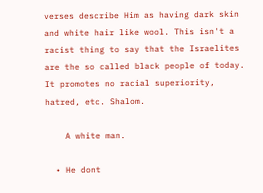verses describe Him as having dark skin and white hair like wool. This isn't a racist thing to say that the Israelites are the so called black people of today. It promotes no racial superiority, hatred, etc. Shalom.

    A white man.

  • He dont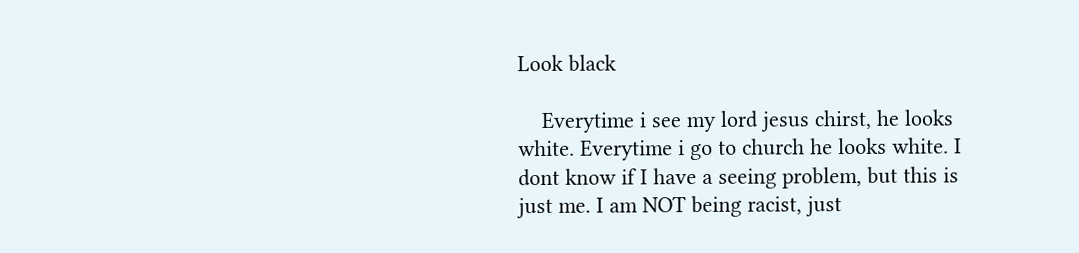Look black

    Everytime i see my lord jesus chirst, he looks white. Everytime i go to church he looks white. I dont know if I have a seeing problem, but this is just me. I am NOT being racist, just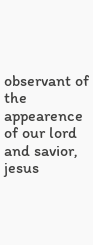observant of the appearence of our lord and savior, jesus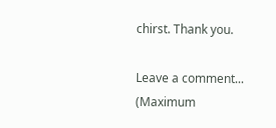chirst. Thank you.

Leave a comment...
(Maximum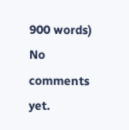900 words)
No comments yet.